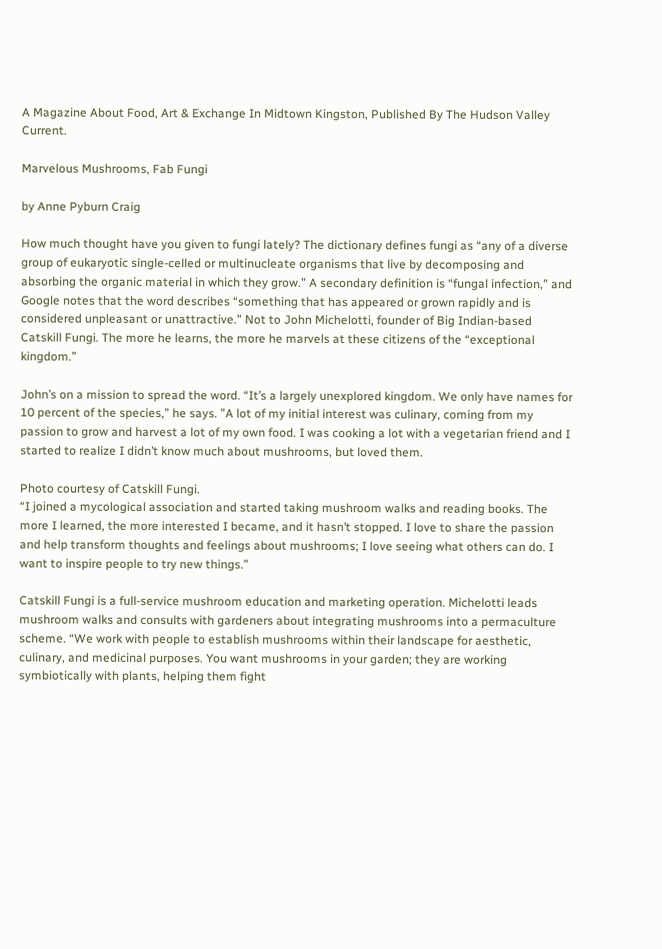A Magazine About Food, Art & Exchange In Midtown Kingston, Published By The Hudson Valley Current.

Marvelous Mushrooms, Fab Fungi

by Anne Pyburn Craig

How much thought have you given to fungi lately? The dictionary defines fungi as “any of a diverse group of eukaryotic single-celled or multinucleate organisms that live by decomposing and absorbing the organic material in which they grow.” A secondary definition is “fungal infection,” and Google notes that the word describes “something that has appeared or grown rapidly and is considered unpleasant or unattractive.” Not to John Michelotti, founder of Big Indian-based Catskill Fungi. The more he learns, the more he marvels at these citizens of the “exceptional kingdom.”

John’s on a mission to spread the word. “It’s a largely unexplored kingdom. We only have names for 10 percent of the species,” he says. ”A lot of my initial interest was culinary, coming from my passion to grow and harvest a lot of my own food. I was cooking a lot with a vegetarian friend and I started to realize I didn’t know much about mushrooms, but loved them.

Photo courtesy of Catskill Fungi.
“I joined a mycological association and started taking mushroom walks and reading books. The more I learned, the more interested I became, and it hasn’t stopped. I love to share the passion and help transform thoughts and feelings about mushrooms; I love seeing what others can do. I want to inspire people to try new things.”

Catskill Fungi is a full-service mushroom education and marketing operation. Michelotti leads mushroom walks and consults with gardeners about integrating mushrooms into a permaculture scheme. “We work with people to establish mushrooms within their landscape for aesthetic, culinary, and medicinal purposes. You want mushrooms in your garden; they are working symbiotically with plants, helping them fight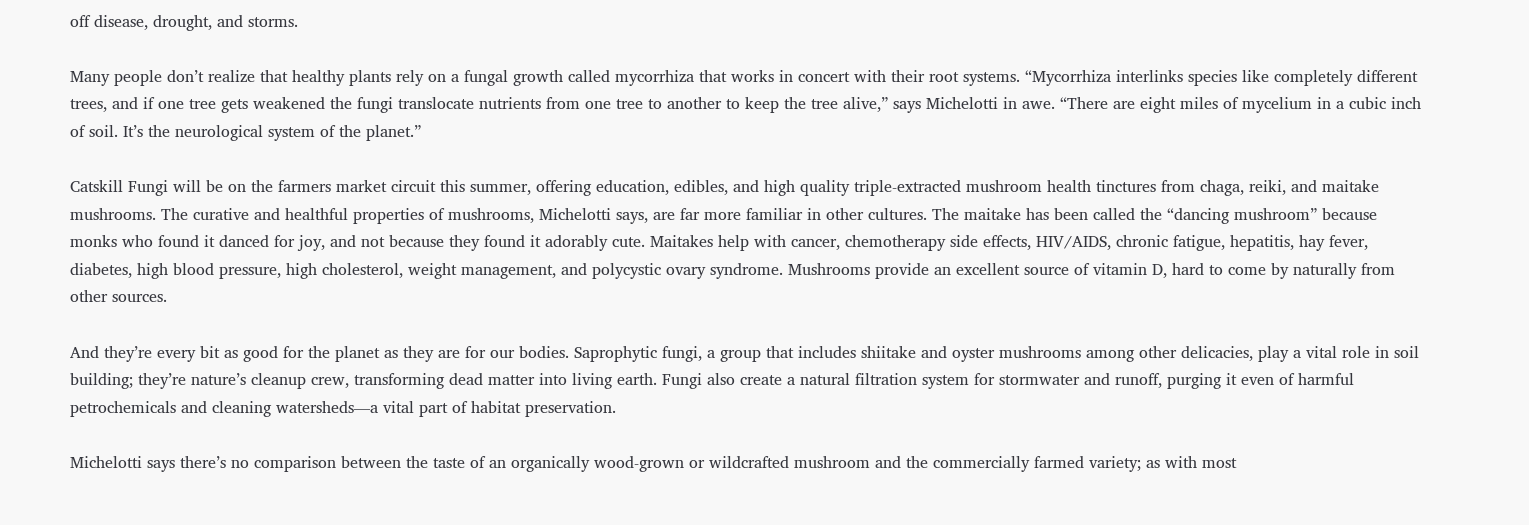off disease, drought, and storms.

Many people don’t realize that healthy plants rely on a fungal growth called mycorrhiza that works in concert with their root systems. “Mycorrhiza interlinks species like completely different trees, and if one tree gets weakened the fungi translocate nutrients from one tree to another to keep the tree alive,” says Michelotti in awe. “There are eight miles of mycelium in a cubic inch of soil. It’s the neurological system of the planet.”

Catskill Fungi will be on the farmers market circuit this summer, offering education, edibles, and high quality triple-extracted mushroom health tinctures from chaga, reiki, and maitake mushrooms. The curative and healthful properties of mushrooms, Michelotti says, are far more familiar in other cultures. The maitake has been called the “dancing mushroom” because monks who found it danced for joy, and not because they found it adorably cute. Maitakes help with cancer, chemotherapy side effects, HIV/AIDS, chronic fatigue, hepatitis, hay fever, diabetes, high blood pressure, high cholesterol, weight management, and polycystic ovary syndrome. Mushrooms provide an excellent source of vitamin D, hard to come by naturally from other sources.

And they’re every bit as good for the planet as they are for our bodies. Saprophytic fungi, a group that includes shiitake and oyster mushrooms among other delicacies, play a vital role in soil building; they’re nature’s cleanup crew, transforming dead matter into living earth. Fungi also create a natural filtration system for stormwater and runoff, purging it even of harmful petrochemicals and cleaning watersheds—a vital part of habitat preservation.

Michelotti says there’s no comparison between the taste of an organically wood-grown or wildcrafted mushroom and the commercially farmed variety; as with most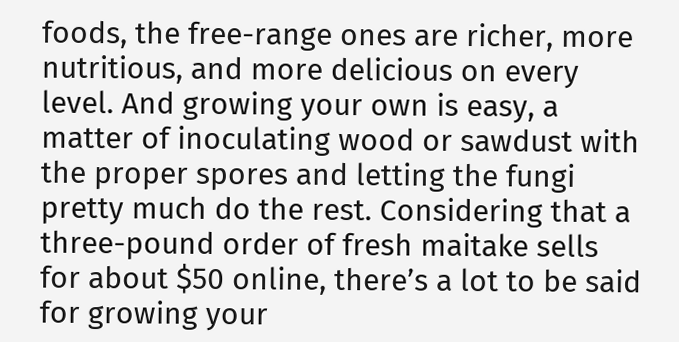foods, the free-range ones are richer, more nutritious, and more delicious on every level. And growing your own is easy, a matter of inoculating wood or sawdust with the proper spores and letting the fungi pretty much do the rest. Considering that a three-pound order of fresh maitake sells for about $50 online, there’s a lot to be said for growing your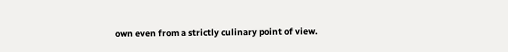own even from a strictly culinary point of view.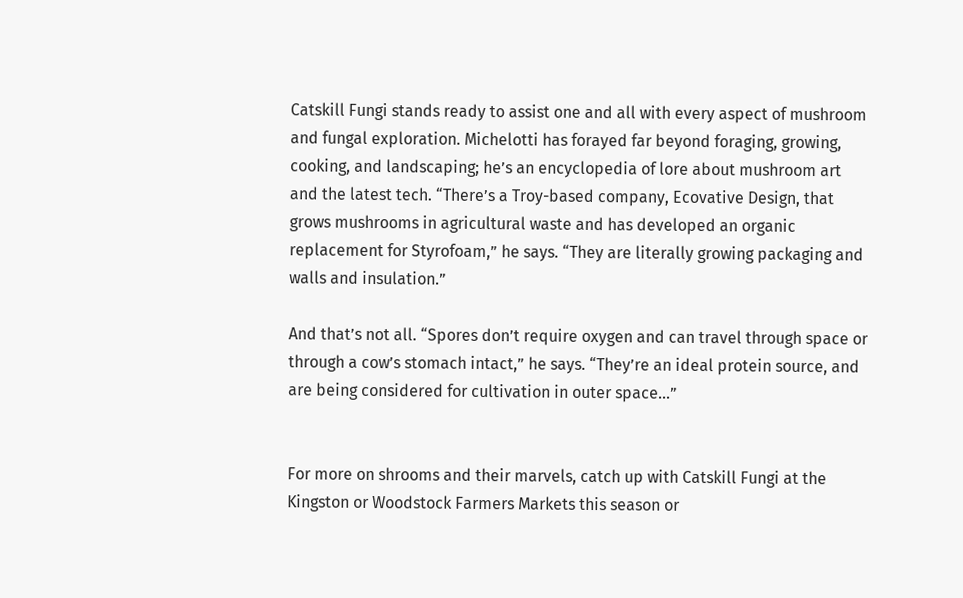Catskill Fungi stands ready to assist one and all with every aspect of mushroom and fungal exploration. Michelotti has forayed far beyond foraging, growing, cooking, and landscaping; he’s an encyclopedia of lore about mushroom art and the latest tech. “There’s a Troy-based company, Ecovative Design, that grows mushrooms in agricultural waste and has developed an organic replacement for Styrofoam,” he says. “They are literally growing packaging and walls and insulation.”

And that’s not all. “Spores don’t require oxygen and can travel through space or through a cow’s stomach intact,” he says. “They’re an ideal protein source, and are being considered for cultivation in outer space…”


For more on shrooms and their marvels, catch up with Catskill Fungi at the Kingston or Woodstock Farmers Markets this season or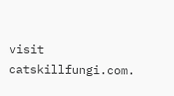visit catskillfungi.com.